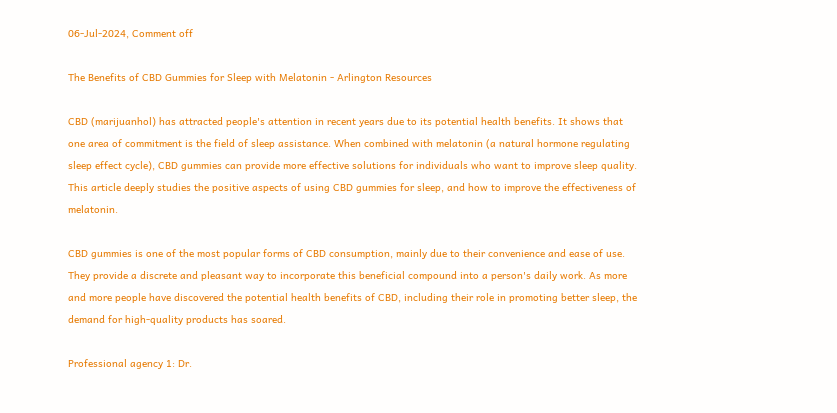06-Jul-2024, Comment off

The Benefits of CBD Gummies for Sleep with Melatonin - Arlington Resources

CBD (marijuanhol) has attracted people's attention in recent years due to its potential health benefits. It shows that one area of commitment is the field of sleep assistance. When combined with melatonin (a natural hormone regulating sleep effect cycle), CBD gummies can provide more effective solutions for individuals who want to improve sleep quality. This article deeply studies the positive aspects of using CBD gummies for sleep, and how to improve the effectiveness of melatonin.

CBD gummies is one of the most popular forms of CBD consumption, mainly due to their convenience and ease of use. They provide a discrete and pleasant way to incorporate this beneficial compound into a person's daily work. As more and more people have discovered the potential health benefits of CBD, including their role in promoting better sleep, the demand for high-quality products has soared.

Professional agency 1: Dr.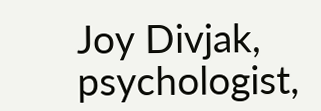Joy Divjak, psychologist,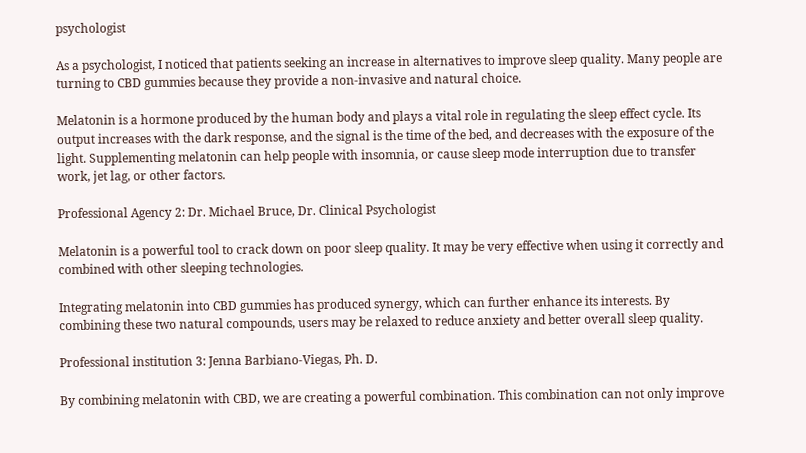psychologist

As a psychologist, I noticed that patients seeking an increase in alternatives to improve sleep quality. Many people are turning to CBD gummies because they provide a non-invasive and natural choice.

Melatonin is a hormone produced by the human body and plays a vital role in regulating the sleep effect cycle. Its output increases with the dark response, and the signal is the time of the bed, and decreases with the exposure of the light. Supplementing melatonin can help people with insomnia, or cause sleep mode interruption due to transfer work, jet lag, or other factors.

Professional Agency 2: Dr. Michael Bruce, Dr. Clinical Psychologist

Melatonin is a powerful tool to crack down on poor sleep quality. It may be very effective when using it correctly and combined with other sleeping technologies.

Integrating melatonin into CBD gummies has produced synergy, which can further enhance its interests. By combining these two natural compounds, users may be relaxed to reduce anxiety and better overall sleep quality.

Professional institution 3: Jenna Barbiano-Viegas, Ph. D.

By combining melatonin with CBD, we are creating a powerful combination. This combination can not only improve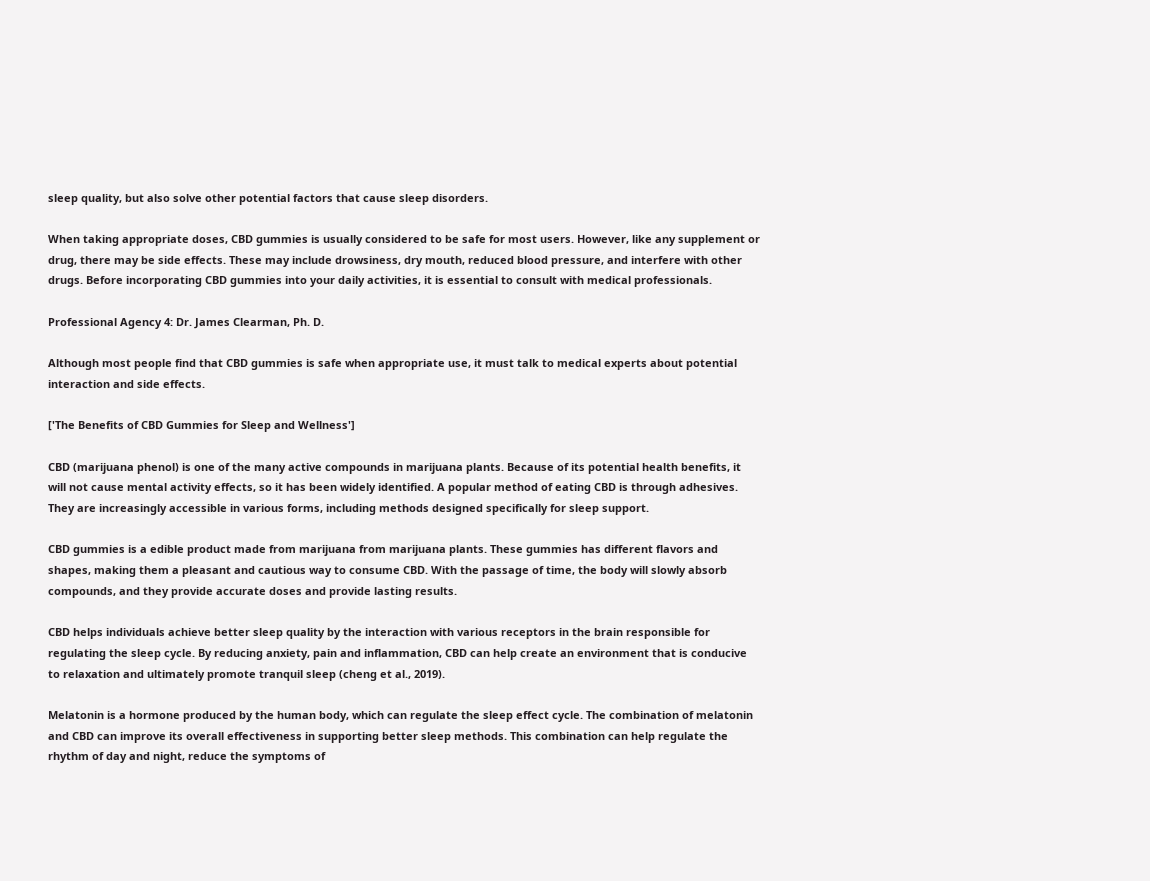sleep quality, but also solve other potential factors that cause sleep disorders.

When taking appropriate doses, CBD gummies is usually considered to be safe for most users. However, like any supplement or drug, there may be side effects. These may include drowsiness, dry mouth, reduced blood pressure, and interfere with other drugs. Before incorporating CBD gummies into your daily activities, it is essential to consult with medical professionals.

Professional Agency 4: Dr. James Clearman, Ph. D.

Although most people find that CBD gummies is safe when appropriate use, it must talk to medical experts about potential interaction and side effects.

['The Benefits of CBD Gummies for Sleep and Wellness']

CBD (marijuana phenol) is one of the many active compounds in marijuana plants. Because of its potential health benefits, it will not cause mental activity effects, so it has been widely identified. A popular method of eating CBD is through adhesives. They are increasingly accessible in various forms, including methods designed specifically for sleep support.

CBD gummies is a edible product made from marijuana from marijuana plants. These gummies has different flavors and shapes, making them a pleasant and cautious way to consume CBD. With the passage of time, the body will slowly absorb compounds, and they provide accurate doses and provide lasting results.

CBD helps individuals achieve better sleep quality by the interaction with various receptors in the brain responsible for regulating the sleep cycle. By reducing anxiety, pain and inflammation, CBD can help create an environment that is conducive to relaxation and ultimately promote tranquil sleep (cheng et al., 2019).

Melatonin is a hormone produced by the human body, which can regulate the sleep effect cycle. The combination of melatonin and CBD can improve its overall effectiveness in supporting better sleep methods. This combination can help regulate the rhythm of day and night, reduce the symptoms of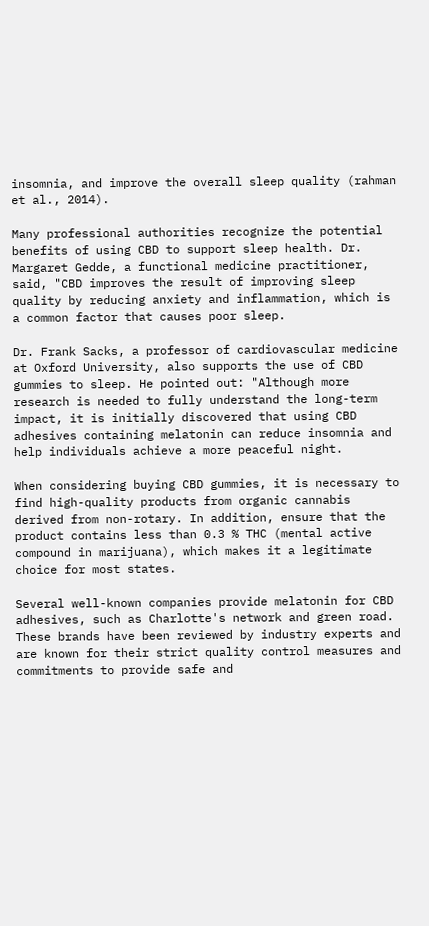insomnia, and improve the overall sleep quality (rahman et al., 2014).

Many professional authorities recognize the potential benefits of using CBD to support sleep health. Dr. Margaret Gedde, a functional medicine practitioner, said, "CBD improves the result of improving sleep quality by reducing anxiety and inflammation, which is a common factor that causes poor sleep.

Dr. Frank Sacks, a professor of cardiovascular medicine at Oxford University, also supports the use of CBD gummies to sleep. He pointed out: "Although more research is needed to fully understand the long-term impact, it is initially discovered that using CBD adhesives containing melatonin can reduce insomnia and help individuals achieve a more peaceful night.

When considering buying CBD gummies, it is necessary to find high-quality products from organic cannabis derived from non-rotary. In addition, ensure that the product contains less than 0.3 % THC (mental active compound in marijuana), which makes it a legitimate choice for most states.

Several well-known companies provide melatonin for CBD adhesives, such as Charlotte's network and green road. These brands have been reviewed by industry experts and are known for their strict quality control measures and commitments to provide safe and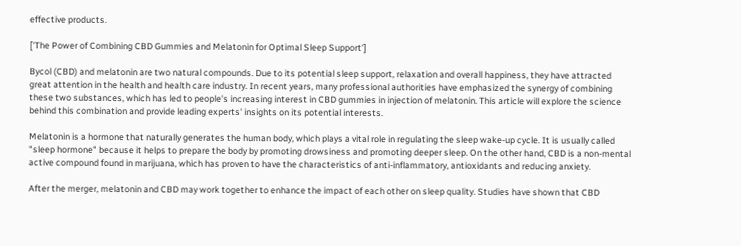effective products.

['The Power of Combining CBD Gummies and Melatonin for Optimal Sleep Support']

Bycol (CBD) and melatonin are two natural compounds. Due to its potential sleep support, relaxation and overall happiness, they have attracted great attention in the health and health care industry. In recent years, many professional authorities have emphasized the synergy of combining these two substances, which has led to people's increasing interest in CBD gummies in injection of melatonin. This article will explore the science behind this combination and provide leading experts' insights on its potential interests.

Melatonin is a hormone that naturally generates the human body, which plays a vital role in regulating the sleep wake-up cycle. It is usually called "sleep hormone" because it helps to prepare the body by promoting drowsiness and promoting deeper sleep. On the other hand, CBD is a non-mental active compound found in marijuana, which has proven to have the characteristics of anti-inflammatory, antioxidants and reducing anxiety.

After the merger, melatonin and CBD may work together to enhance the impact of each other on sleep quality. Studies have shown that CBD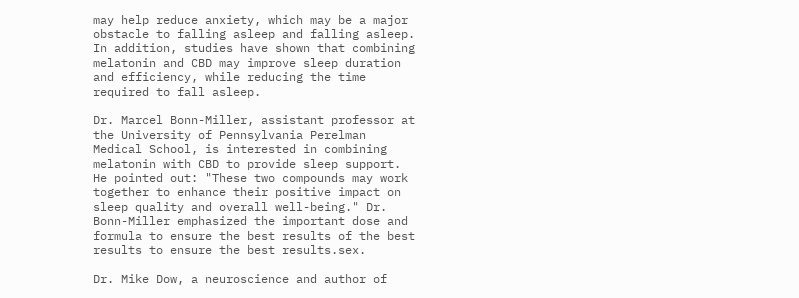may help reduce anxiety, which may be a major obstacle to falling asleep and falling asleep. In addition, studies have shown that combining melatonin and CBD may improve sleep duration and efficiency, while reducing the time required to fall asleep.

Dr. Marcel Bonn-Miller, assistant professor at the University of Pennsylvania Perelman Medical School, is interested in combining melatonin with CBD to provide sleep support. He pointed out: "These two compounds may work together to enhance their positive impact on sleep quality and overall well-being." Dr. Bonn-Miller emphasized the important dose and formula to ensure the best results of the best results to ensure the best results.sex.

Dr. Mike Dow, a neuroscience and author of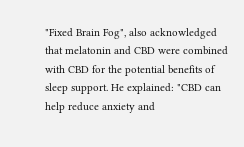"Fixed Brain Fog", also acknowledged that melatonin and CBD were combined with CBD for the potential benefits of sleep support. He explained: "CBD can help reduce anxiety and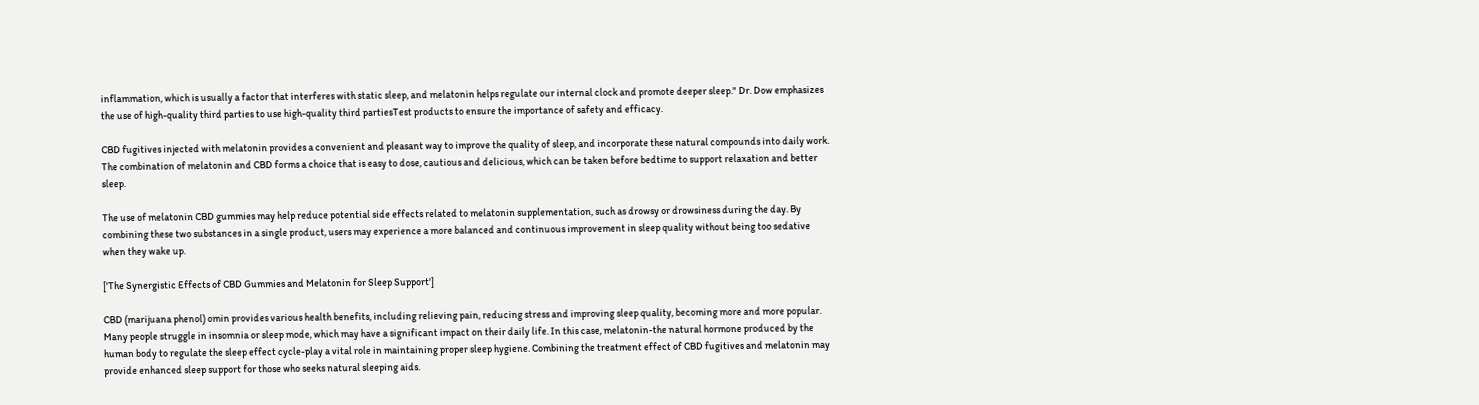inflammation, which is usually a factor that interferes with static sleep, and melatonin helps regulate our internal clock and promote deeper sleep." Dr. Dow emphasizes the use of high-quality third parties to use high-quality third partiesTest products to ensure the importance of safety and efficacy.

CBD fugitives injected with melatonin provides a convenient and pleasant way to improve the quality of sleep, and incorporate these natural compounds into daily work. The combination of melatonin and CBD forms a choice that is easy to dose, cautious and delicious, which can be taken before bedtime to support relaxation and better sleep.

The use of melatonin CBD gummies may help reduce potential side effects related to melatonin supplementation, such as drowsy or drowsiness during the day. By combining these two substances in a single product, users may experience a more balanced and continuous improvement in sleep quality without being too sedative when they wake up.

['The Synergistic Effects of CBD Gummies and Melatonin for Sleep Support']

CBD (marijuana phenol) omin provides various health benefits, including relieving pain, reducing stress and improving sleep quality, becoming more and more popular. Many people struggle in insomnia or sleep mode, which may have a significant impact on their daily life. In this case, melatonin-the natural hormone produced by the human body to regulate the sleep effect cycle-play a vital role in maintaining proper sleep hygiene. Combining the treatment effect of CBD fugitives and melatonin may provide enhanced sleep support for those who seeks natural sleeping aids.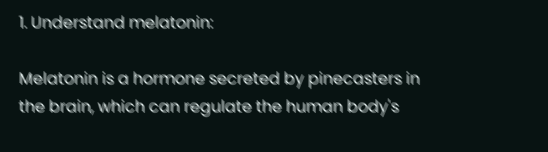1. Understand melatonin:

Melatonin is a hormone secreted by pinecasters in the brain, which can regulate the human body's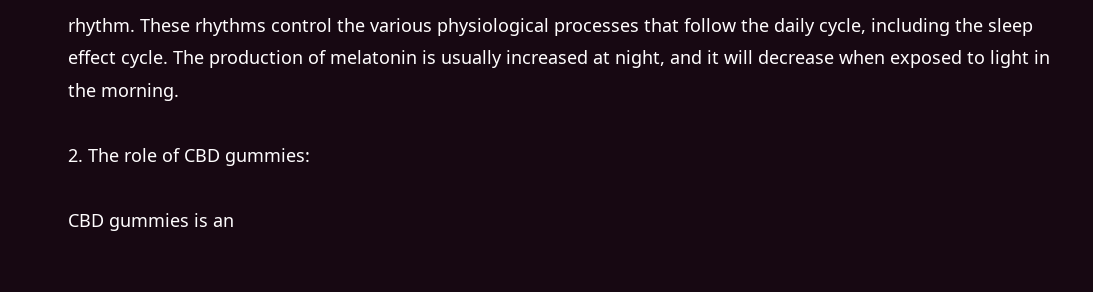rhythm. These rhythms control the various physiological processes that follow the daily cycle, including the sleep effect cycle. The production of melatonin is usually increased at night, and it will decrease when exposed to light in the morning.

2. The role of CBD gummies:

CBD gummies is an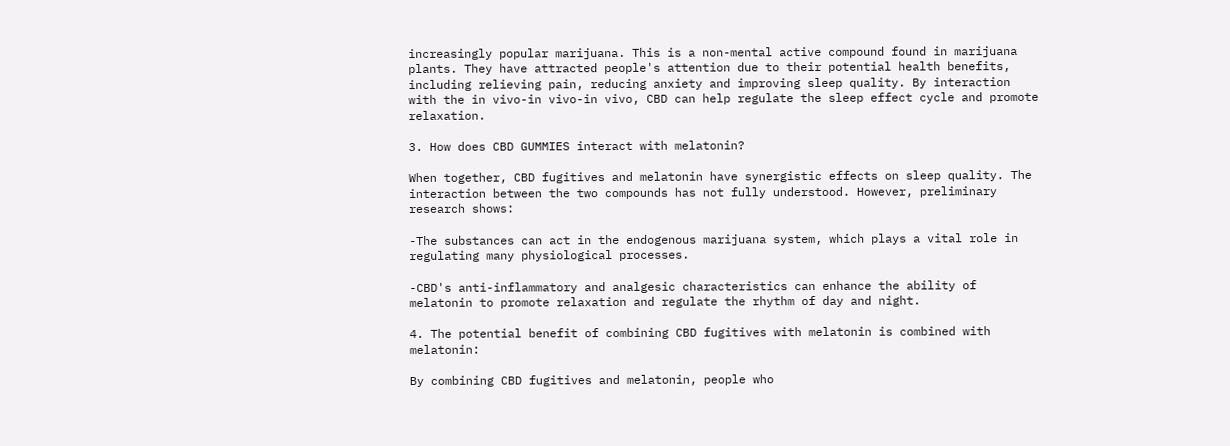increasingly popular marijuana. This is a non-mental active compound found in marijuana plants. They have attracted people's attention due to their potential health benefits, including relieving pain, reducing anxiety and improving sleep quality. By interaction with the in vivo-in vivo-in vivo, CBD can help regulate the sleep effect cycle and promote relaxation.

3. How does CBD GUMMIES interact with melatonin?

When together, CBD fugitives and melatonin have synergistic effects on sleep quality. The interaction between the two compounds has not fully understood. However, preliminary research shows:

-The substances can act in the endogenous marijuana system, which plays a vital role in regulating many physiological processes.

-CBD's anti-inflammatory and analgesic characteristics can enhance the ability of melatonin to promote relaxation and regulate the rhythm of day and night.

4. The potential benefit of combining CBD fugitives with melatonin is combined with melatonin:

By combining CBD fugitives and melatonin, people who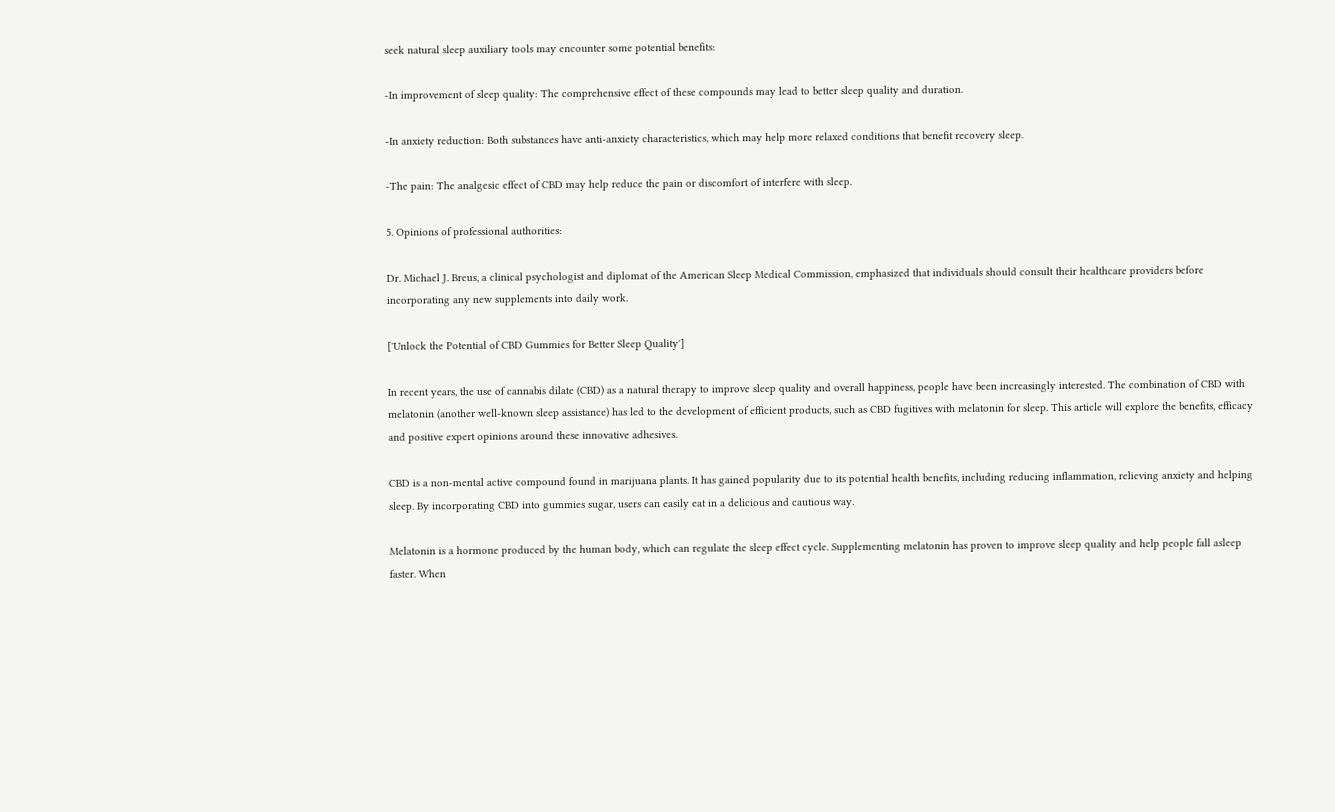seek natural sleep auxiliary tools may encounter some potential benefits:

-In improvement of sleep quality: The comprehensive effect of these compounds may lead to better sleep quality and duration.

-In anxiety reduction: Both substances have anti-anxiety characteristics, which may help more relaxed conditions that benefit recovery sleep.

-The pain: The analgesic effect of CBD may help reduce the pain or discomfort of interfere with sleep.

5. Opinions of professional authorities:

Dr. Michael J. Breus, a clinical psychologist and diplomat of the American Sleep Medical Commission, emphasized that individuals should consult their healthcare providers before incorporating any new supplements into daily work.

['Unlock the Potential of CBD Gummies for Better Sleep Quality']

In recent years, the use of cannabis dilate (CBD) as a natural therapy to improve sleep quality and overall happiness, people have been increasingly interested. The combination of CBD with melatonin (another well-known sleep assistance) has led to the development of efficient products, such as CBD fugitives with melatonin for sleep. This article will explore the benefits, efficacy and positive expert opinions around these innovative adhesives.

CBD is a non-mental active compound found in marijuana plants. It has gained popularity due to its potential health benefits, including reducing inflammation, relieving anxiety and helping sleep. By incorporating CBD into gummies sugar, users can easily eat in a delicious and cautious way.

Melatonin is a hormone produced by the human body, which can regulate the sleep effect cycle. Supplementing melatonin has proven to improve sleep quality and help people fall asleep faster. When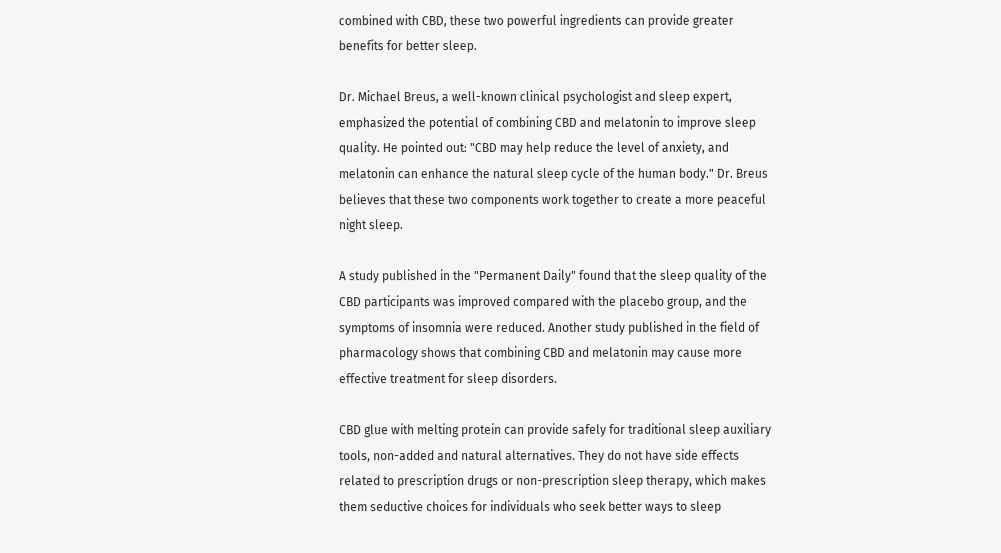combined with CBD, these two powerful ingredients can provide greater benefits for better sleep.

Dr. Michael Breus, a well-known clinical psychologist and sleep expert, emphasized the potential of combining CBD and melatonin to improve sleep quality. He pointed out: "CBD may help reduce the level of anxiety, and melatonin can enhance the natural sleep cycle of the human body." Dr. Breus believes that these two components work together to create a more peaceful night sleep.

A study published in the "Permanent Daily" found that the sleep quality of the CBD participants was improved compared with the placebo group, and the symptoms of insomnia were reduced. Another study published in the field of pharmacology shows that combining CBD and melatonin may cause more effective treatment for sleep disorders.

CBD glue with melting protein can provide safely for traditional sleep auxiliary tools, non-added and natural alternatives. They do not have side effects related to prescription drugs or non-prescription sleep therapy, which makes them seductive choices for individuals who seek better ways to sleep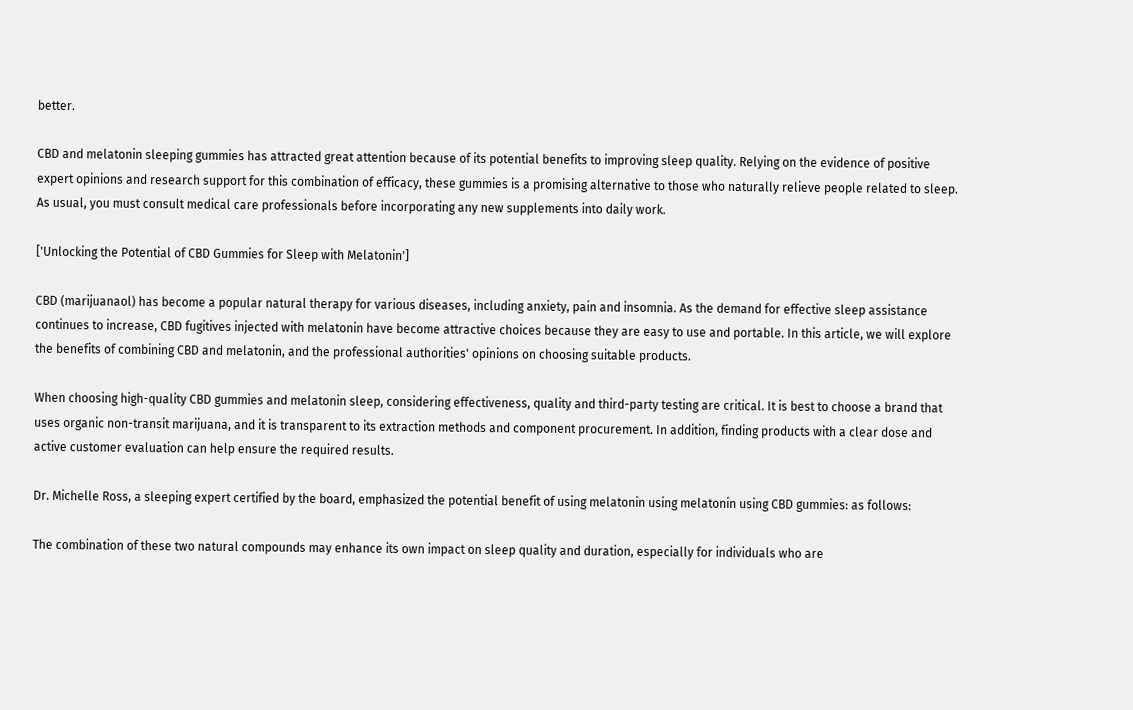better.

CBD and melatonin sleeping gummies has attracted great attention because of its potential benefits to improving sleep quality. Relying on the evidence of positive expert opinions and research support for this combination of efficacy, these gummies is a promising alternative to those who naturally relieve people related to sleep. As usual, you must consult medical care professionals before incorporating any new supplements into daily work.

['Unlocking the Potential of CBD Gummies for Sleep with Melatonin']

CBD (marijuanaol) has become a popular natural therapy for various diseases, including anxiety, pain and insomnia. As the demand for effective sleep assistance continues to increase, CBD fugitives injected with melatonin have become attractive choices because they are easy to use and portable. In this article, we will explore the benefits of combining CBD and melatonin, and the professional authorities' opinions on choosing suitable products.

When choosing high-quality CBD gummies and melatonin sleep, considering effectiveness, quality and third-party testing are critical. It is best to choose a brand that uses organic non-transit marijuana, and it is transparent to its extraction methods and component procurement. In addition, finding products with a clear dose and active customer evaluation can help ensure the required results.

Dr. Michelle Ross, a sleeping expert certified by the board, emphasized the potential benefit of using melatonin using melatonin using CBD gummies: as follows:

The combination of these two natural compounds may enhance its own impact on sleep quality and duration, especially for individuals who are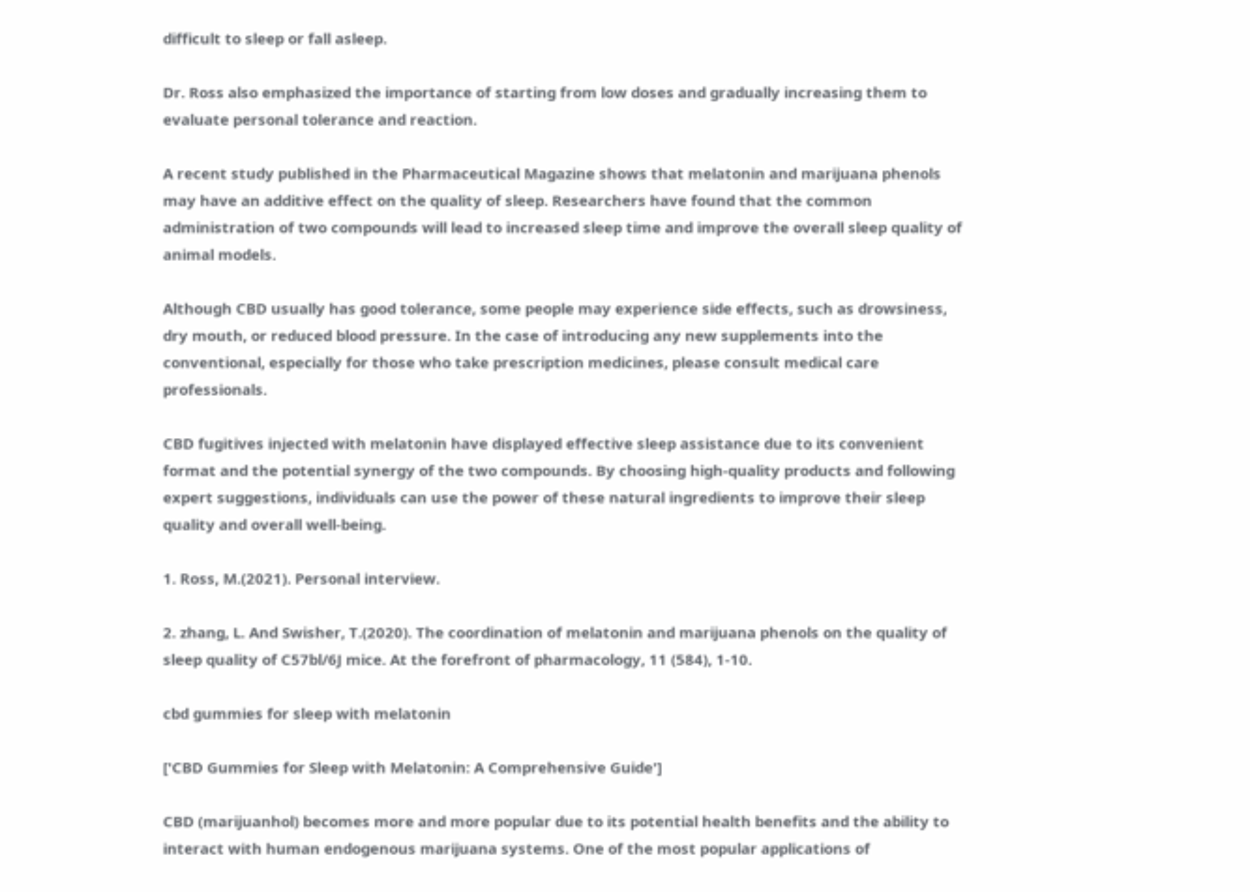difficult to sleep or fall asleep.

Dr. Ross also emphasized the importance of starting from low doses and gradually increasing them to evaluate personal tolerance and reaction.

A recent study published in the Pharmaceutical Magazine shows that melatonin and marijuana phenols may have an additive effect on the quality of sleep. Researchers have found that the common administration of two compounds will lead to increased sleep time and improve the overall sleep quality of animal models.

Although CBD usually has good tolerance, some people may experience side effects, such as drowsiness, dry mouth, or reduced blood pressure. In the case of introducing any new supplements into the conventional, especially for those who take prescription medicines, please consult medical care professionals.

CBD fugitives injected with melatonin have displayed effective sleep assistance due to its convenient format and the potential synergy of the two compounds. By choosing high-quality products and following expert suggestions, individuals can use the power of these natural ingredients to improve their sleep quality and overall well-being.

1. Ross, M.(2021). Personal interview.

2. zhang, L. And Swisher, T.(2020). The coordination of melatonin and marijuana phenols on the quality of sleep quality of C57bl/6J mice. At the forefront of pharmacology, 11 (584), 1-10.

cbd gummies for sleep with melatonin

['CBD Gummies for Sleep with Melatonin: A Comprehensive Guide']

CBD (marijuanhol) becomes more and more popular due to its potential health benefits and the ability to interact with human endogenous marijuana systems. One of the most popular applications of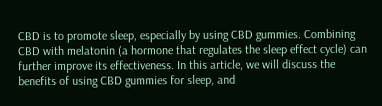CBD is to promote sleep, especially by using CBD gummies. Combining CBD with melatonin (a hormone that regulates the sleep effect cycle) can further improve its effectiveness. In this article, we will discuss the benefits of using CBD gummies for sleep, and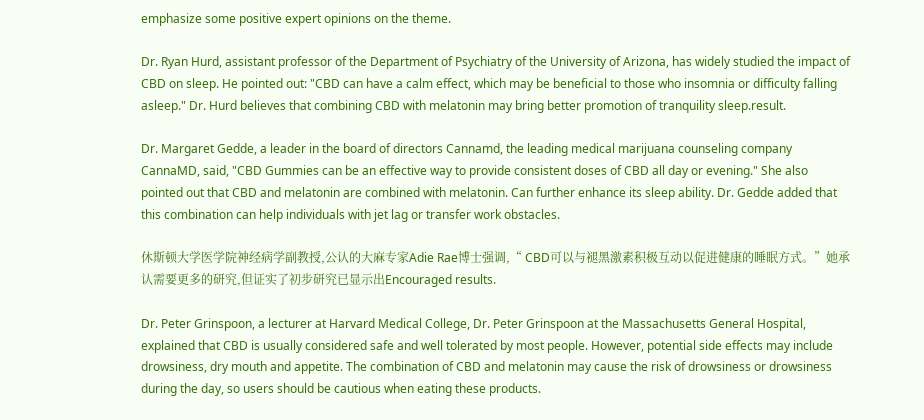emphasize some positive expert opinions on the theme.

Dr. Ryan Hurd, assistant professor of the Department of Psychiatry of the University of Arizona, has widely studied the impact of CBD on sleep. He pointed out: "CBD can have a calm effect, which may be beneficial to those who insomnia or difficulty falling asleep." Dr. Hurd believes that combining CBD with melatonin may bring better promotion of tranquility sleep.result.

Dr. Margaret Gedde, a leader in the board of directors Cannamd, the leading medical marijuana counseling company CannaMD, said, "CBD Gummies can be an effective way to provide consistent doses of CBD all day or evening." She also pointed out that CBD and melatonin are combined with melatonin. Can further enhance its sleep ability. Dr. Gedde added that this combination can help individuals with jet lag or transfer work obstacles.

休斯顿大学医学院神经病学副教授,公认的大麻专家Adie Rae博士强调,“ CBD可以与褪黑激素积极互动以促进健康的睡眠方式。”她承认需要更多的研究,但证实了初步研究已显示出Encouraged results.

Dr. Peter Grinspoon, a lecturer at Harvard Medical College, Dr. Peter Grinspoon at the Massachusetts General Hospital, explained that CBD is usually considered safe and well tolerated by most people. However, potential side effects may include drowsiness, dry mouth and appetite. The combination of CBD and melatonin may cause the risk of drowsiness or drowsiness during the day, so users should be cautious when eating these products.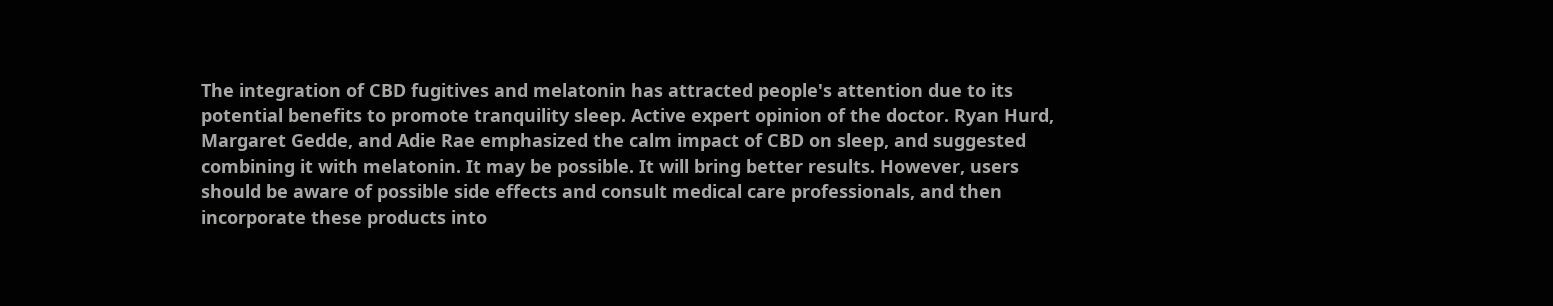The integration of CBD fugitives and melatonin has attracted people's attention due to its potential benefits to promote tranquility sleep. Active expert opinion of the doctor. Ryan Hurd, Margaret Gedde, and Adie Rae emphasized the calm impact of CBD on sleep, and suggested combining it with melatonin. It may be possible. It will bring better results. However, users should be aware of possible side effects and consult medical care professionals, and then incorporate these products into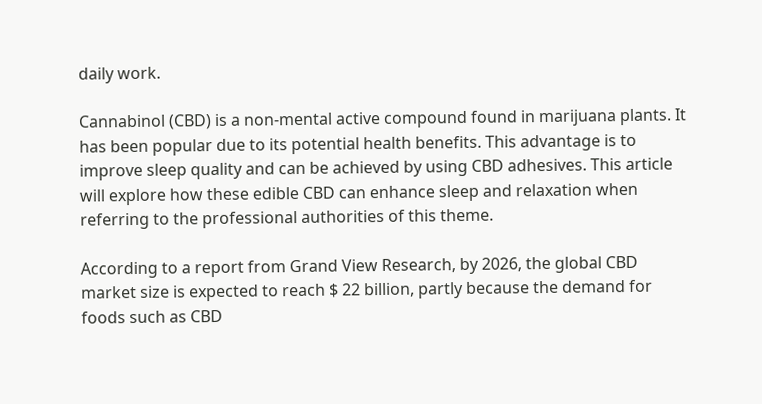daily work.

Cannabinol (CBD) is a non-mental active compound found in marijuana plants. It has been popular due to its potential health benefits. This advantage is to improve sleep quality and can be achieved by using CBD adhesives. This article will explore how these edible CBD can enhance sleep and relaxation when referring to the professional authorities of this theme.

According to a report from Grand View Research, by 2026, the global CBD market size is expected to reach $ 22 billion, partly because the demand for foods such as CBD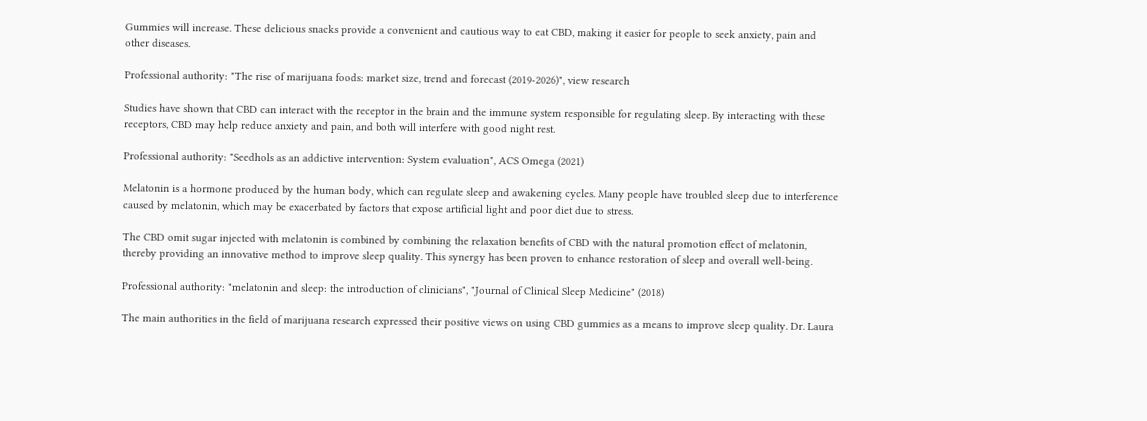Gummies will increase. These delicious snacks provide a convenient and cautious way to eat CBD, making it easier for people to seek anxiety, pain and other diseases.

Professional authority: "The rise of marijuana foods: market size, trend and forecast (2019-2026)", view research

Studies have shown that CBD can interact with the receptor in the brain and the immune system responsible for regulating sleep. By interacting with these receptors, CBD may help reduce anxiety and pain, and both will interfere with good night rest.

Professional authority: "Seedhols as an addictive intervention: System evaluation", ACS Omega (2021)

Melatonin is a hormone produced by the human body, which can regulate sleep and awakening cycles. Many people have troubled sleep due to interference caused by melatonin, which may be exacerbated by factors that expose artificial light and poor diet due to stress.

The CBD omit sugar injected with melatonin is combined by combining the relaxation benefits of CBD with the natural promotion effect of melatonin, thereby providing an innovative method to improve sleep quality. This synergy has been proven to enhance restoration of sleep and overall well-being.

Professional authority: "melatonin and sleep: the introduction of clinicians", "Journal of Clinical Sleep Medicine" (2018)

The main authorities in the field of marijuana research expressed their positive views on using CBD gummies as a means to improve sleep quality. Dr. Laura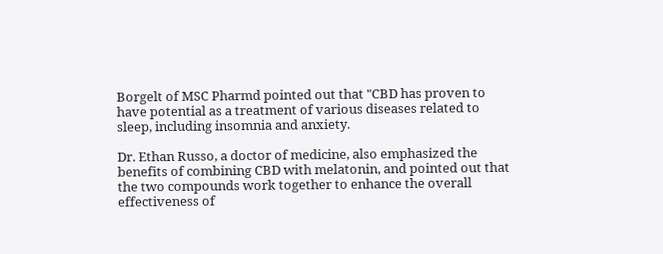Borgelt of MSC Pharmd pointed out that "CBD has proven to have potential as a treatment of various diseases related to sleep, including insomnia and anxiety.

Dr. Ethan Russo, a doctor of medicine, also emphasized the benefits of combining CBD with melatonin, and pointed out that the two compounds work together to enhance the overall effectiveness of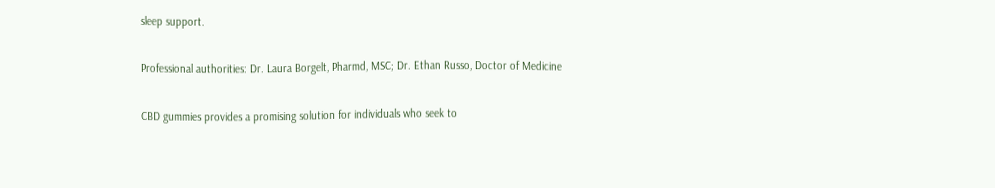sleep support.

Professional authorities: Dr. Laura Borgelt, Pharmd, MSC; Dr. Ethan Russo, Doctor of Medicine

CBD gummies provides a promising solution for individuals who seek to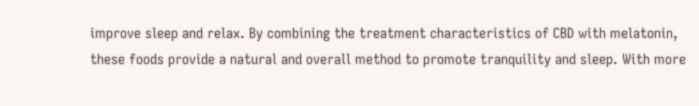improve sleep and relax. By combining the treatment characteristics of CBD with melatonin, these foods provide a natural and overall method to promote tranquility and sleep. With more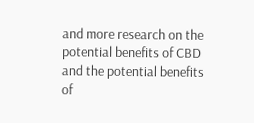and more research on the potential benefits of CBD and the potential benefits of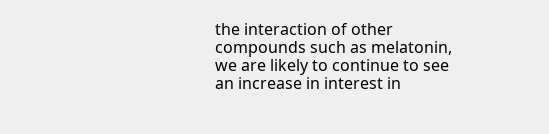the interaction of other compounds such as melatonin, we are likely to continue to see an increase in interest in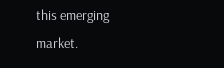this emerging market.